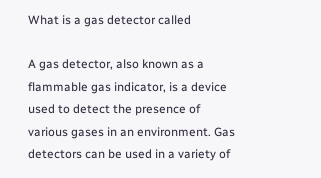What is a gas detector called

A gas detector, also known as a flammable gas indicator, is a device used to detect the presence of various gases in an environment. Gas detectors can be used in a variety of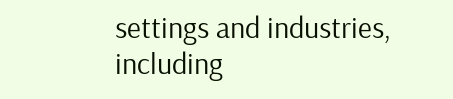settings and industries, including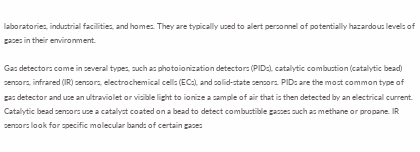laboratories, industrial facilities, and homes. They are typically used to alert personnel of potentially hazardous levels of gases in their environment.

Gas detectors come in several types, such as photoionization detectors (PIDs), catalytic combustion (catalytic bead) sensors, infrared (IR) sensors, electrochemical cells (ECs), and solid-state sensors. PIDs are the most common type of gas detector and use an ultraviolet or visible light to ionize a sample of air that is then detected by an electrical current. Catalytic bead sensors use a catalyst coated on a bead to detect combustible gasses such as methane or propane. IR sensors look for specific molecular bands of certain gases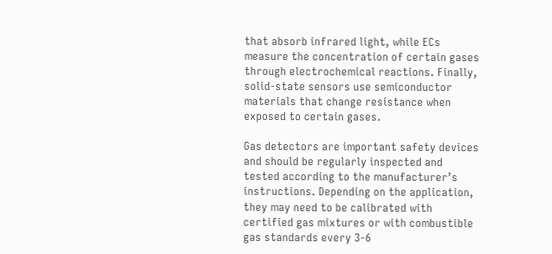that absorb infrared light, while ECs measure the concentration of certain gases through electrochemical reactions. Finally, solid-state sensors use semiconductor materials that change resistance when exposed to certain gases.

Gas detectors are important safety devices and should be regularly inspected and tested according to the manufacturer’s instructions. Depending on the application, they may need to be calibrated with certified gas mixtures or with combustible gas standards every 3-6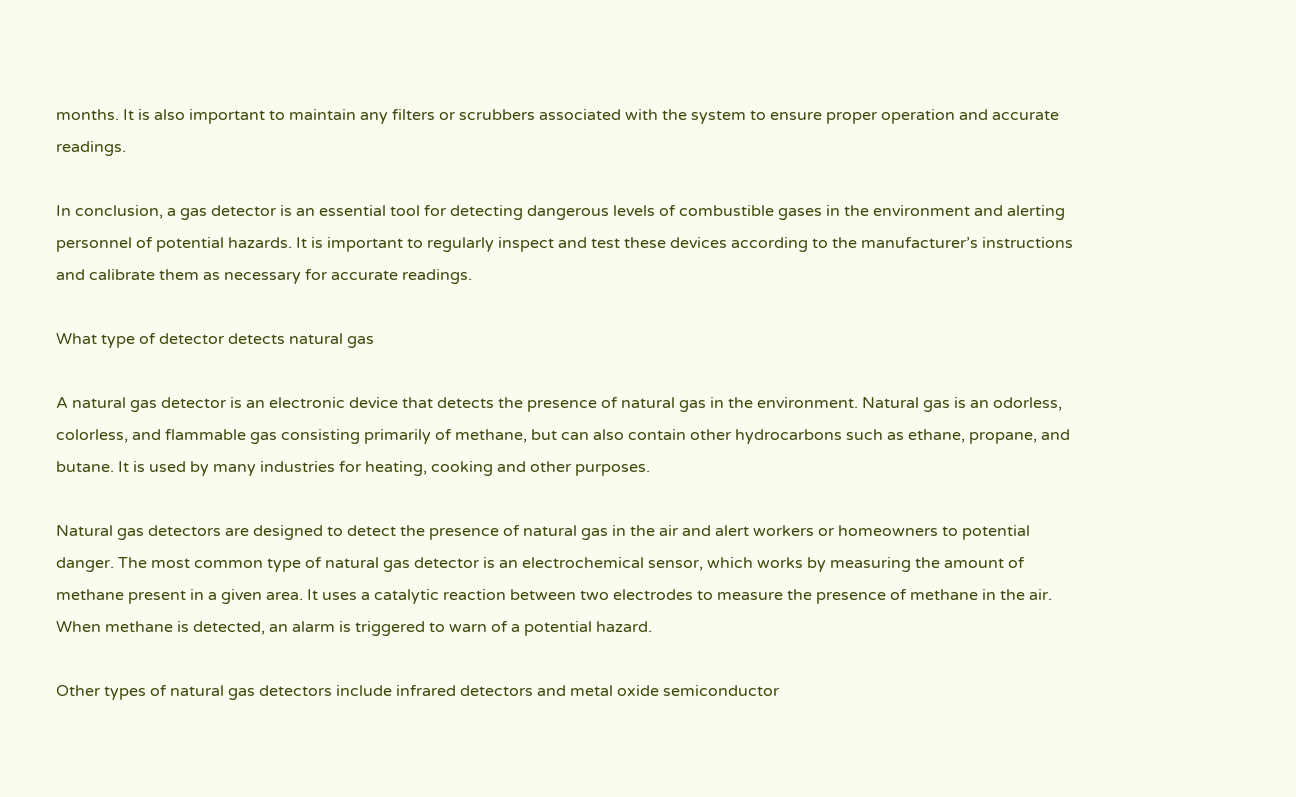months. It is also important to maintain any filters or scrubbers associated with the system to ensure proper operation and accurate readings.

In conclusion, a gas detector is an essential tool for detecting dangerous levels of combustible gases in the environment and alerting personnel of potential hazards. It is important to regularly inspect and test these devices according to the manufacturer’s instructions and calibrate them as necessary for accurate readings.

What type of detector detects natural gas

A natural gas detector is an electronic device that detects the presence of natural gas in the environment. Natural gas is an odorless, colorless, and flammable gas consisting primarily of methane, but can also contain other hydrocarbons such as ethane, propane, and butane. It is used by many industries for heating, cooking and other purposes.

Natural gas detectors are designed to detect the presence of natural gas in the air and alert workers or homeowners to potential danger. The most common type of natural gas detector is an electrochemical sensor, which works by measuring the amount of methane present in a given area. It uses a catalytic reaction between two electrodes to measure the presence of methane in the air. When methane is detected, an alarm is triggered to warn of a potential hazard.

Other types of natural gas detectors include infrared detectors and metal oxide semiconductor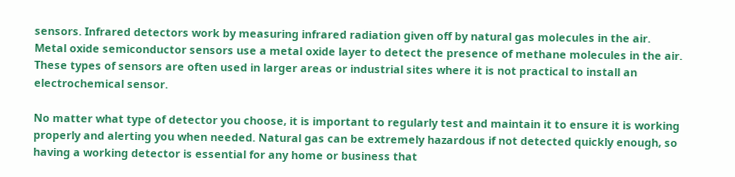sensors. Infrared detectors work by measuring infrared radiation given off by natural gas molecules in the air. Metal oxide semiconductor sensors use a metal oxide layer to detect the presence of methane molecules in the air. These types of sensors are often used in larger areas or industrial sites where it is not practical to install an electrochemical sensor.

No matter what type of detector you choose, it is important to regularly test and maintain it to ensure it is working properly and alerting you when needed. Natural gas can be extremely hazardous if not detected quickly enough, so having a working detector is essential for any home or business that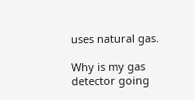uses natural gas.

Why is my gas detector going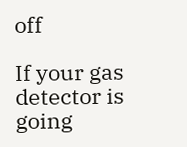off

If your gas detector is going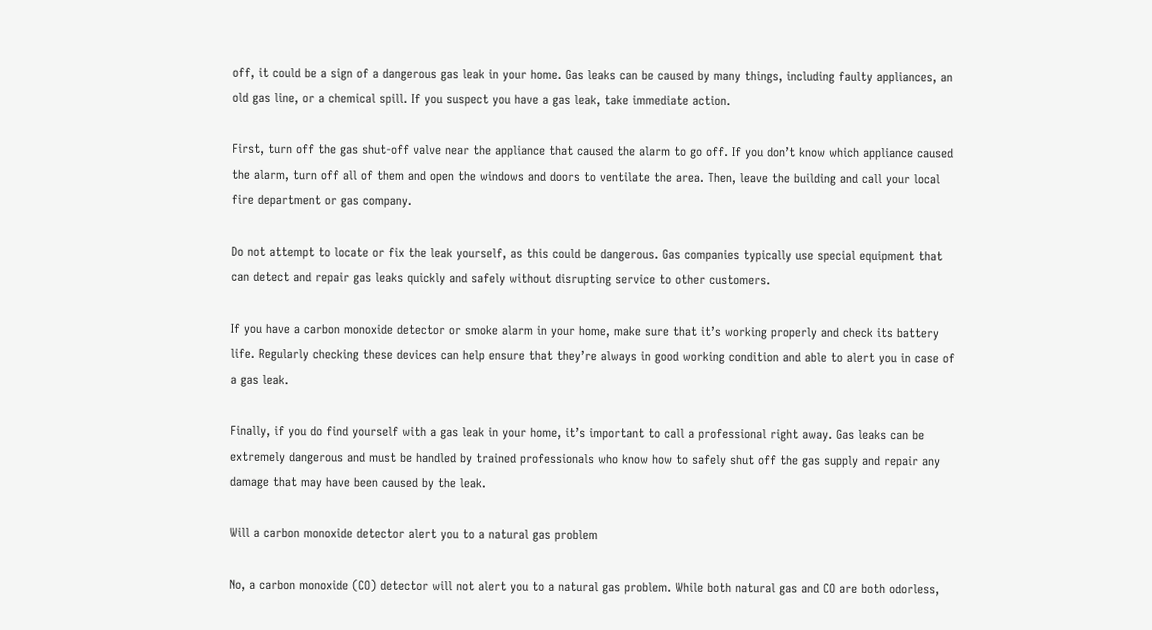off, it could be a sign of a dangerous gas leak in your home. Gas leaks can be caused by many things, including faulty appliances, an old gas line, or a chemical spill. If you suspect you have a gas leak, take immediate action.

First, turn off the gas shut-off valve near the appliance that caused the alarm to go off. If you don’t know which appliance caused the alarm, turn off all of them and open the windows and doors to ventilate the area. Then, leave the building and call your local fire department or gas company.

Do not attempt to locate or fix the leak yourself, as this could be dangerous. Gas companies typically use special equipment that can detect and repair gas leaks quickly and safely without disrupting service to other customers.

If you have a carbon monoxide detector or smoke alarm in your home, make sure that it’s working properly and check its battery life. Regularly checking these devices can help ensure that they’re always in good working condition and able to alert you in case of a gas leak.

Finally, if you do find yourself with a gas leak in your home, it’s important to call a professional right away. Gas leaks can be extremely dangerous and must be handled by trained professionals who know how to safely shut off the gas supply and repair any damage that may have been caused by the leak.

Will a carbon monoxide detector alert you to a natural gas problem

No, a carbon monoxide (CO) detector will not alert you to a natural gas problem. While both natural gas and CO are both odorless,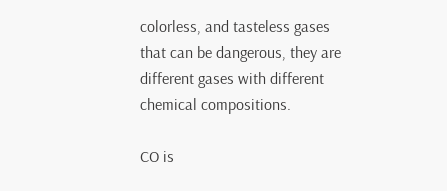colorless, and tasteless gases that can be dangerous, they are different gases with different chemical compositions.

CO is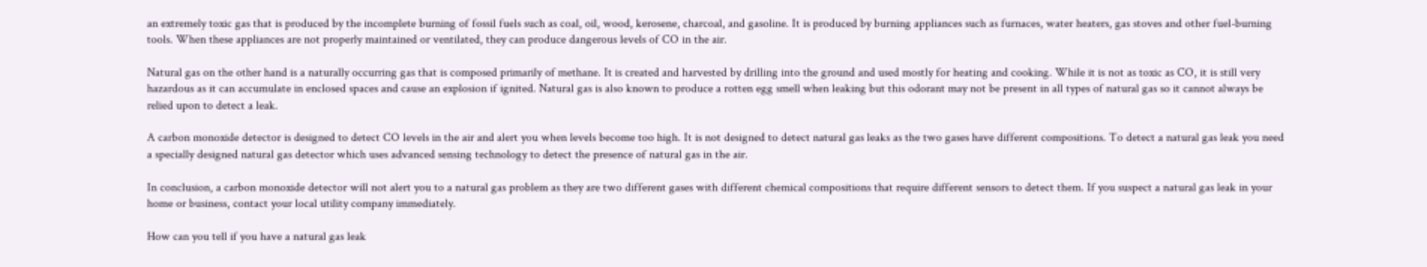an extremely toxic gas that is produced by the incomplete burning of fossil fuels such as coal, oil, wood, kerosene, charcoal, and gasoline. It is produced by burning appliances such as furnaces, water heaters, gas stoves and other fuel-burning tools. When these appliances are not properly maintained or ventilated, they can produce dangerous levels of CO in the air.

Natural gas on the other hand is a naturally occurring gas that is composed primarily of methane. It is created and harvested by drilling into the ground and used mostly for heating and cooking. While it is not as toxic as CO, it is still very hazardous as it can accumulate in enclosed spaces and cause an explosion if ignited. Natural gas is also known to produce a rotten egg smell when leaking but this odorant may not be present in all types of natural gas so it cannot always be relied upon to detect a leak.

A carbon monoxide detector is designed to detect CO levels in the air and alert you when levels become too high. It is not designed to detect natural gas leaks as the two gases have different compositions. To detect a natural gas leak you need a specially designed natural gas detector which uses advanced sensing technology to detect the presence of natural gas in the air.

In conclusion, a carbon monoxide detector will not alert you to a natural gas problem as they are two different gases with different chemical compositions that require different sensors to detect them. If you suspect a natural gas leak in your home or business, contact your local utility company immediately.

How can you tell if you have a natural gas leak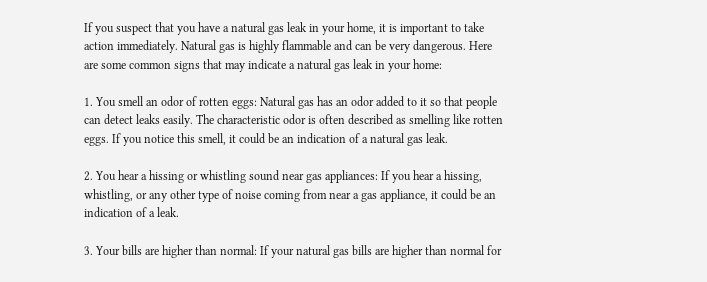If you suspect that you have a natural gas leak in your home, it is important to take action immediately. Natural gas is highly flammable and can be very dangerous. Here are some common signs that may indicate a natural gas leak in your home:

1. You smell an odor of rotten eggs: Natural gas has an odor added to it so that people can detect leaks easily. The characteristic odor is often described as smelling like rotten eggs. If you notice this smell, it could be an indication of a natural gas leak.

2. You hear a hissing or whistling sound near gas appliances: If you hear a hissing, whistling, or any other type of noise coming from near a gas appliance, it could be an indication of a leak.

3. Your bills are higher than normal: If your natural gas bills are higher than normal for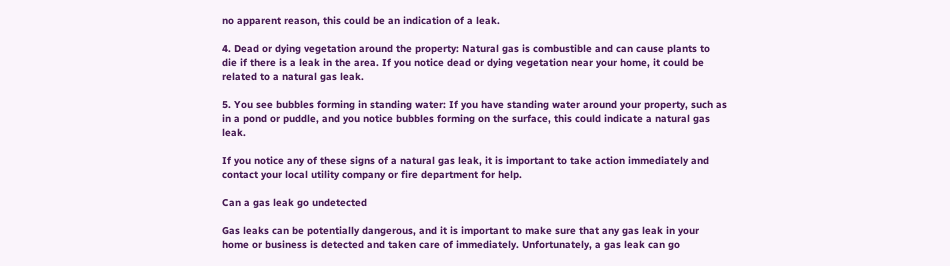no apparent reason, this could be an indication of a leak.

4. Dead or dying vegetation around the property: Natural gas is combustible and can cause plants to die if there is a leak in the area. If you notice dead or dying vegetation near your home, it could be related to a natural gas leak.

5. You see bubbles forming in standing water: If you have standing water around your property, such as in a pond or puddle, and you notice bubbles forming on the surface, this could indicate a natural gas leak.

If you notice any of these signs of a natural gas leak, it is important to take action immediately and contact your local utility company or fire department for help.

Can a gas leak go undetected

Gas leaks can be potentially dangerous, and it is important to make sure that any gas leak in your home or business is detected and taken care of immediately. Unfortunately, a gas leak can go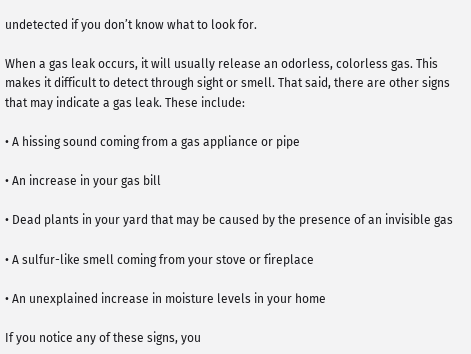undetected if you don’t know what to look for.

When a gas leak occurs, it will usually release an odorless, colorless gas. This makes it difficult to detect through sight or smell. That said, there are other signs that may indicate a gas leak. These include:

• A hissing sound coming from a gas appliance or pipe

• An increase in your gas bill

• Dead plants in your yard that may be caused by the presence of an invisible gas

• A sulfur-like smell coming from your stove or fireplace

• An unexplained increase in moisture levels in your home

If you notice any of these signs, you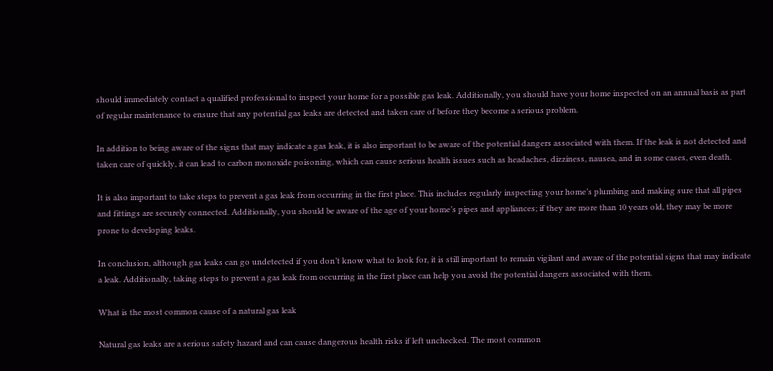should immediately contact a qualified professional to inspect your home for a possible gas leak. Additionally, you should have your home inspected on an annual basis as part of regular maintenance to ensure that any potential gas leaks are detected and taken care of before they become a serious problem.

In addition to being aware of the signs that may indicate a gas leak, it is also important to be aware of the potential dangers associated with them. If the leak is not detected and taken care of quickly, it can lead to carbon monoxide poisoning, which can cause serious health issues such as headaches, dizziness, nausea, and in some cases, even death.

It is also important to take steps to prevent a gas leak from occurring in the first place. This includes regularly inspecting your home’s plumbing and making sure that all pipes and fittings are securely connected. Additionally, you should be aware of the age of your home’s pipes and appliances; if they are more than 10 years old, they may be more prone to developing leaks.

In conclusion, although gas leaks can go undetected if you don’t know what to look for, it is still important to remain vigilant and aware of the potential signs that may indicate a leak. Additionally, taking steps to prevent a gas leak from occurring in the first place can help you avoid the potential dangers associated with them.

What is the most common cause of a natural gas leak

Natural gas leaks are a serious safety hazard and can cause dangerous health risks if left unchecked. The most common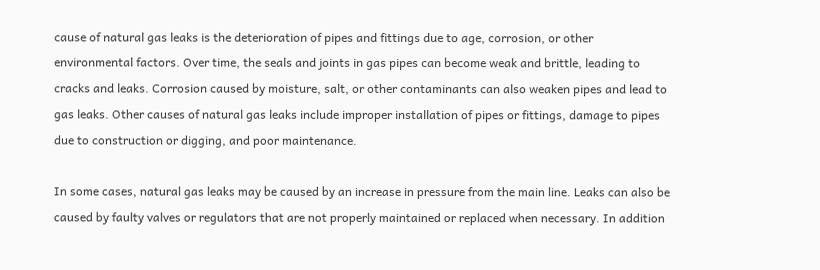cause of natural gas leaks is the deterioration of pipes and fittings due to age, corrosion, or other environmental factors. Over time, the seals and joints in gas pipes can become weak and brittle, leading to cracks and leaks. Corrosion caused by moisture, salt, or other contaminants can also weaken pipes and lead to gas leaks. Other causes of natural gas leaks include improper installation of pipes or fittings, damage to pipes due to construction or digging, and poor maintenance.

In some cases, natural gas leaks may be caused by an increase in pressure from the main line. Leaks can also be caused by faulty valves or regulators that are not properly maintained or replaced when necessary. In addition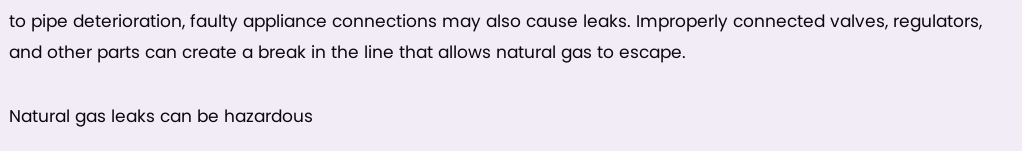to pipe deterioration, faulty appliance connections may also cause leaks. Improperly connected valves, regulators, and other parts can create a break in the line that allows natural gas to escape.

Natural gas leaks can be hazardous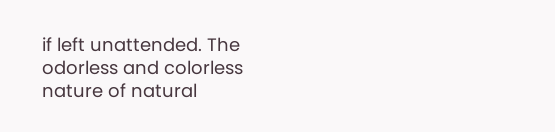if left unattended. The odorless and colorless nature of natural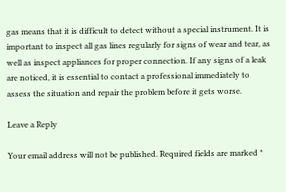gas means that it is difficult to detect without a special instrument. It is important to inspect all gas lines regularly for signs of wear and tear, as well as inspect appliances for proper connection. If any signs of a leak are noticed, it is essential to contact a professional immediately to assess the situation and repair the problem before it gets worse.

Leave a Reply

Your email address will not be published. Required fields are marked *